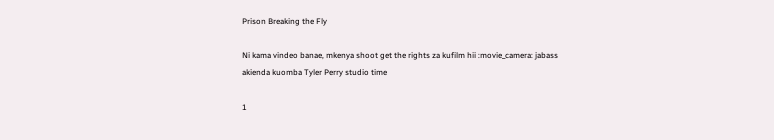Prison Breaking the Fly

Ni kama vindeo banae, mkenya shoot get the rights za kufilm hii :movie_camera: jabass akienda kuomba Tyler Perry studio time

1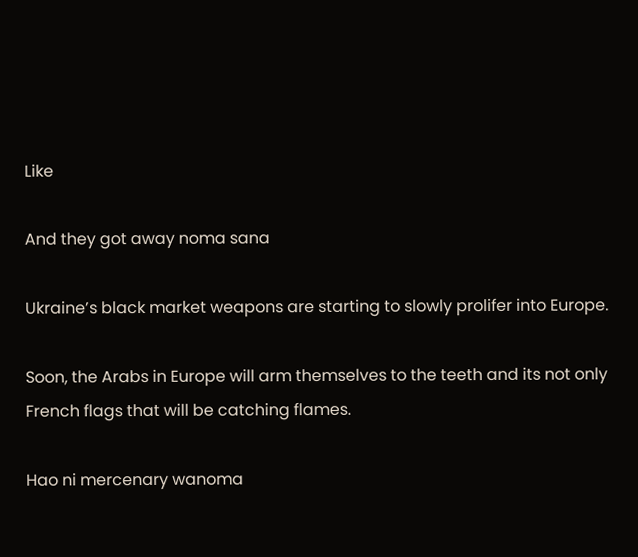Like

And they got away noma sana

Ukraine’s black market weapons are starting to slowly prolifer into Europe.

Soon, the Arabs in Europe will arm themselves to the teeth and its not only French flags that will be catching flames.

Hao ni mercenary wanoma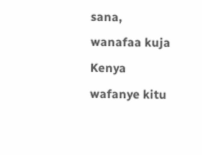sana, wanafaa kuja Kenya wafanye kitu